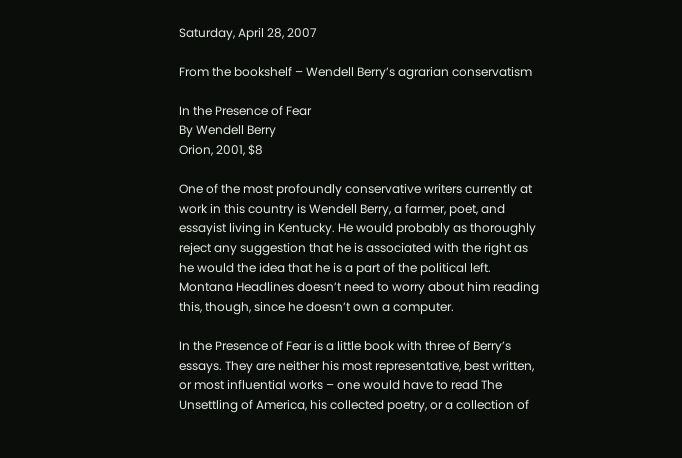Saturday, April 28, 2007

From the bookshelf – Wendell Berry’s agrarian conservatism

In the Presence of Fear
By Wendell Berry
Orion, 2001, $8

One of the most profoundly conservative writers currently at work in this country is Wendell Berry, a farmer, poet, and essayist living in Kentucky. He would probably as thoroughly reject any suggestion that he is associated with the right as he would the idea that he is a part of the political left. Montana Headlines doesn’t need to worry about him reading this, though, since he doesn’t own a computer.

In the Presence of Fear is a little book with three of Berry’s essays. They are neither his most representative, best written, or most influential works – one would have to read The Unsettling of America, his collected poetry, or a collection of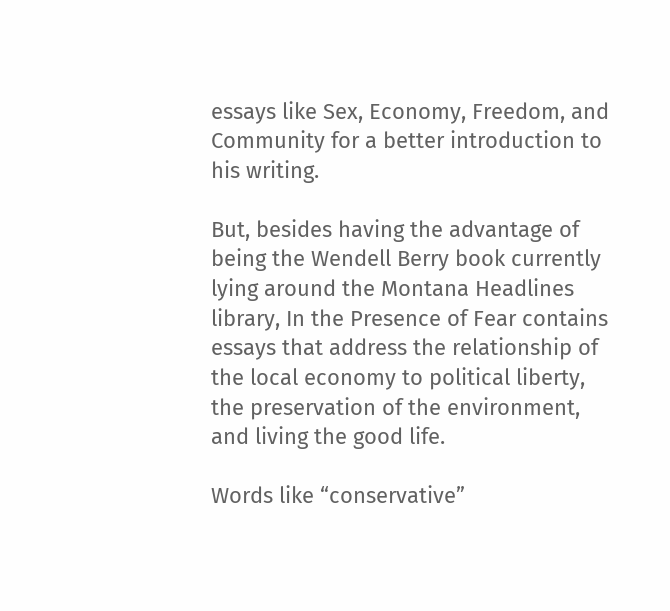essays like Sex, Economy, Freedom, and Community for a better introduction to his writing.

But, besides having the advantage of being the Wendell Berry book currently lying around the Montana Headlines library, In the Presence of Fear contains essays that address the relationship of the local economy to political liberty, the preservation of the environment, and living the good life.

Words like “conservative”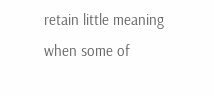retain little meaning when some of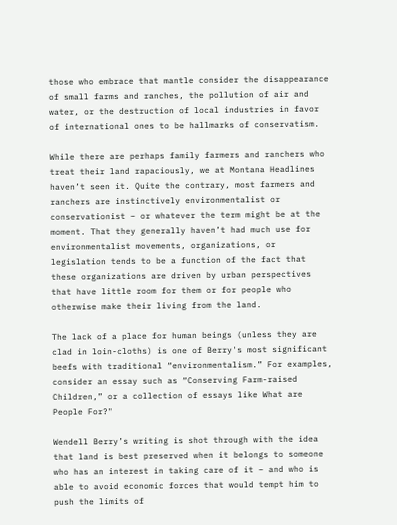those who embrace that mantle consider the disappearance of small farms and ranches, the pollution of air and water, or the destruction of local industries in favor of international ones to be hallmarks of conservatism.

While there are perhaps family farmers and ranchers who treat their land rapaciously, we at Montana Headlines haven’t seen it. Quite the contrary, most farmers and ranchers are instinctively environmentalist or conservationist – or whatever the term might be at the moment. That they generally haven’t had much use for environmentalist movements, organizations, or legislation tends to be a function of the fact that these organizations are driven by urban perspectives that have little room for them or for people who otherwise make their living from the land.

The lack of a place for human beings (unless they are clad in loin-cloths) is one of Berry's most significant beefs with traditional “environmentalism.” For examples, consider an essay such as “Conserving Farm-raised Children,” or a collection of essays like What are People For?"

Wendell Berry’s writing is shot through with the idea that land is best preserved when it belongs to someone who has an interest in taking care of it – and who is able to avoid economic forces that would tempt him to push the limits of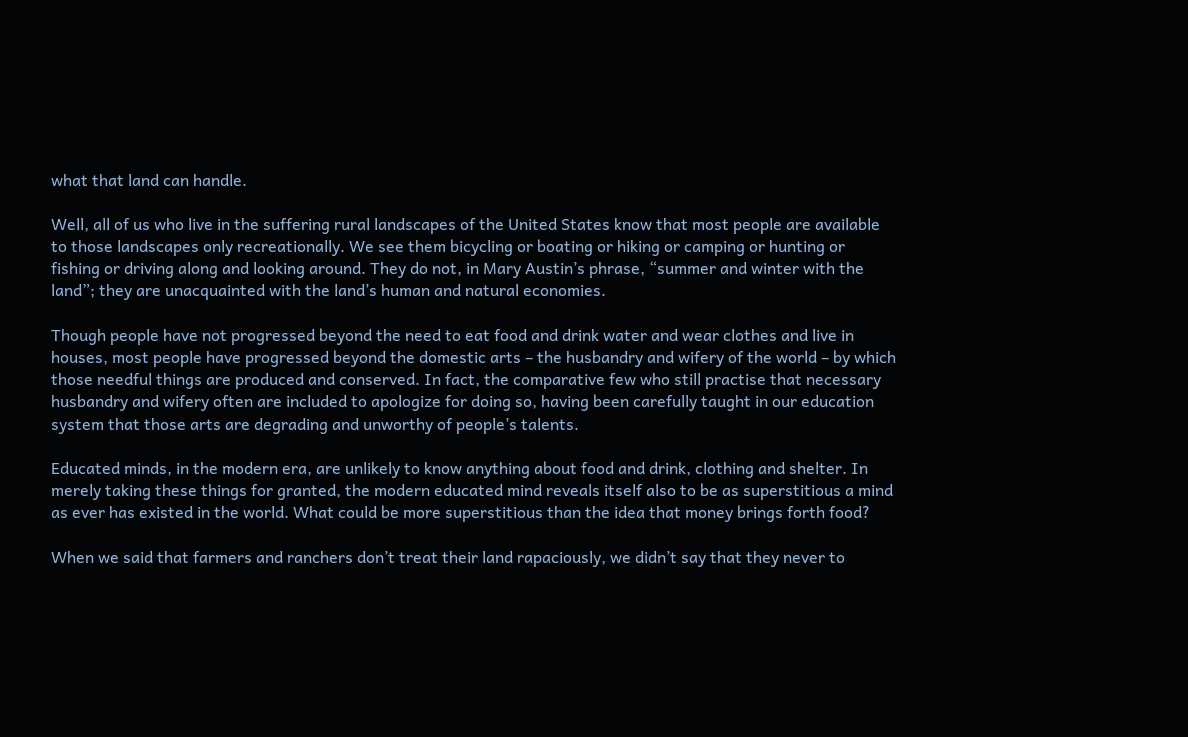what that land can handle.

Well, all of us who live in the suffering rural landscapes of the United States know that most people are available to those landscapes only recreationally. We see them bicycling or boating or hiking or camping or hunting or fishing or driving along and looking around. They do not, in Mary Austin’s phrase, “summer and winter with the land”; they are unacquainted with the land’s human and natural economies.

Though people have not progressed beyond the need to eat food and drink water and wear clothes and live in houses, most people have progressed beyond the domestic arts – the husbandry and wifery of the world – by which those needful things are produced and conserved. In fact, the comparative few who still practise that necessary husbandry and wifery often are included to apologize for doing so, having been carefully taught in our education system that those arts are degrading and unworthy of people’s talents.

Educated minds, in the modern era, are unlikely to know anything about food and drink, clothing and shelter. In merely taking these things for granted, the modern educated mind reveals itself also to be as superstitious a mind as ever has existed in the world. What could be more superstitious than the idea that money brings forth food?

When we said that farmers and ranchers don’t treat their land rapaciously, we didn’t say that they never to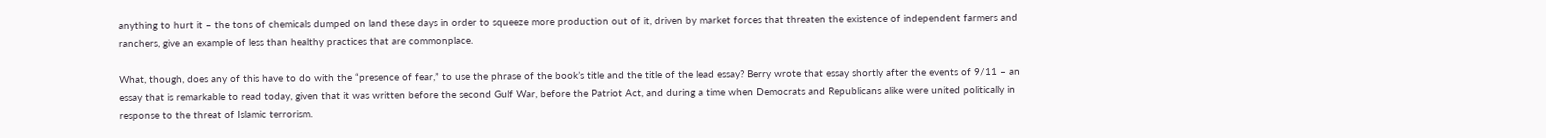anything to hurt it – the tons of chemicals dumped on land these days in order to squeeze more production out of it, driven by market forces that threaten the existence of independent farmers and ranchers, give an example of less than healthy practices that are commonplace.

What, though, does any of this have to do with the “presence of fear,” to use the phrase of the book’s title and the title of the lead essay? Berry wrote that essay shortly after the events of 9/11 – an essay that is remarkable to read today, given that it was written before the second Gulf War, before the Patriot Act, and during a time when Democrats and Republicans alike were united politically in response to the threat of Islamic terrorism.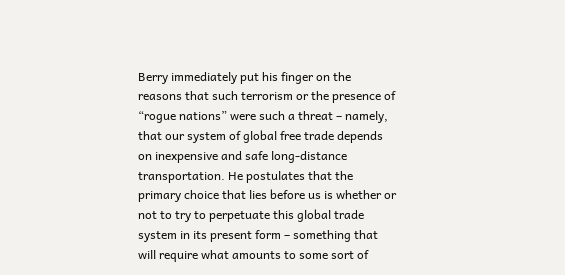Berry immediately put his finger on the reasons that such terrorism or the presence of “rogue nations” were such a threat – namely, that our system of global free trade depends on inexpensive and safe long-distance transportation. He postulates that the primary choice that lies before us is whether or not to try to perpetuate this global trade system in its present form – something that will require what amounts to some sort of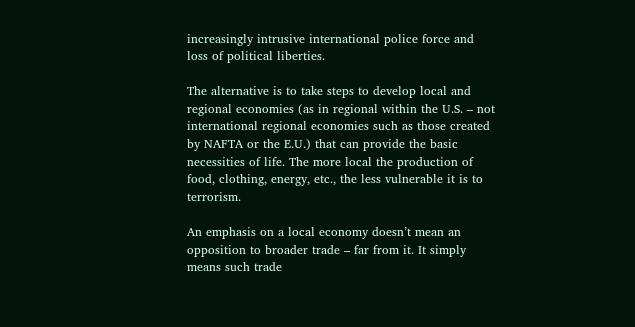increasingly intrusive international police force and loss of political liberties.

The alternative is to take steps to develop local and regional economies (as in regional within the U.S. – not international regional economies such as those created by NAFTA or the E.U.) that can provide the basic necessities of life. The more local the production of food, clothing, energy, etc., the less vulnerable it is to terrorism.

An emphasis on a local economy doesn’t mean an opposition to broader trade – far from it. It simply means such trade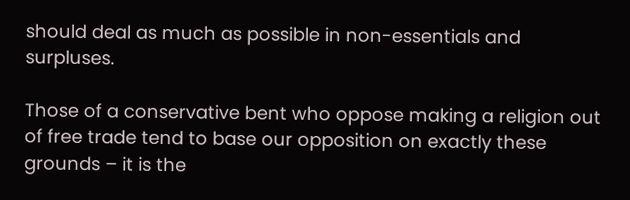should deal as much as possible in non-essentials and surpluses.

Those of a conservative bent who oppose making a religion out of free trade tend to base our opposition on exactly these grounds – it is the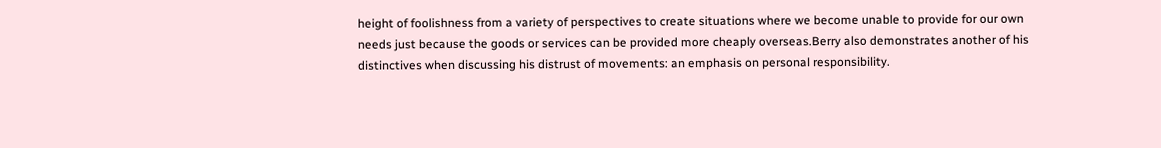height of foolishness from a variety of perspectives to create situations where we become unable to provide for our own needs just because the goods or services can be provided more cheaply overseas.Berry also demonstrates another of his distinctives when discussing his distrust of movements: an emphasis on personal responsibility.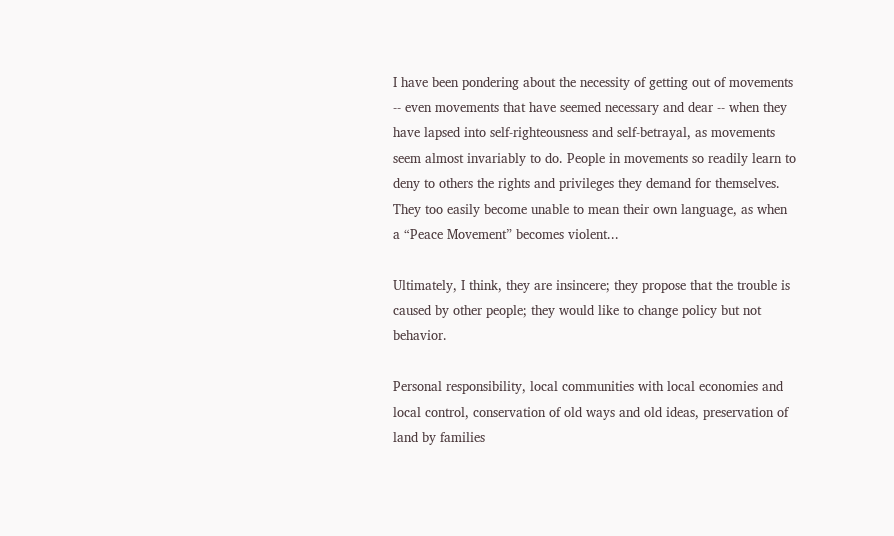I have been pondering about the necessity of getting out of movements -- even movements that have seemed necessary and dear -- when they have lapsed into self-righteousness and self-betrayal, as movements seem almost invariably to do. People in movements so readily learn to deny to others the rights and privileges they demand for themselves. They too easily become unable to mean their own language, as when a “Peace Movement” becomes violent...

Ultimately, I think, they are insincere; they propose that the trouble is caused by other people; they would like to change policy but not behavior.

Personal responsibility, local communities with local economies and local control, conservation of old ways and old ideas, preservation of land by families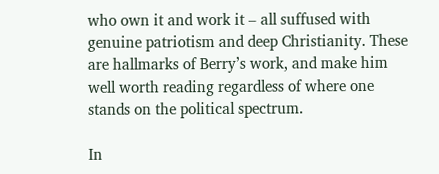who own it and work it – all suffused with genuine patriotism and deep Christianity. These are hallmarks of Berry’s work, and make him well worth reading regardless of where one stands on the political spectrum.

In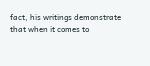fact, his writings demonstrate that when it comes to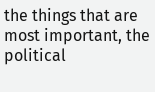the things that are most important, the political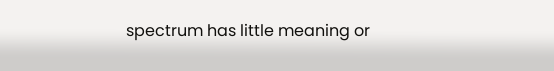spectrum has little meaning or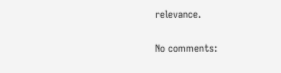relevance.

No comments: